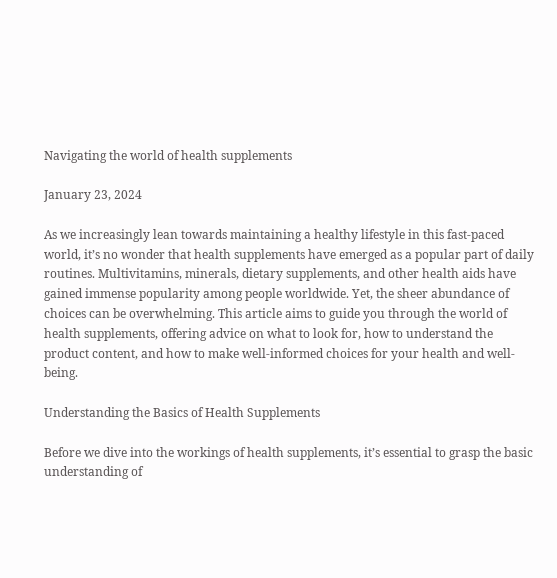Navigating the world of health supplements

January 23, 2024

As we increasingly lean towards maintaining a healthy lifestyle in this fast-paced world, it’s no wonder that health supplements have emerged as a popular part of daily routines. Multivitamins, minerals, dietary supplements, and other health aids have gained immense popularity among people worldwide. Yet, the sheer abundance of choices can be overwhelming. This article aims to guide you through the world of health supplements, offering advice on what to look for, how to understand the product content, and how to make well-informed choices for your health and well-being.

Understanding the Basics of Health Supplements

Before we dive into the workings of health supplements, it’s essential to grasp the basic understanding of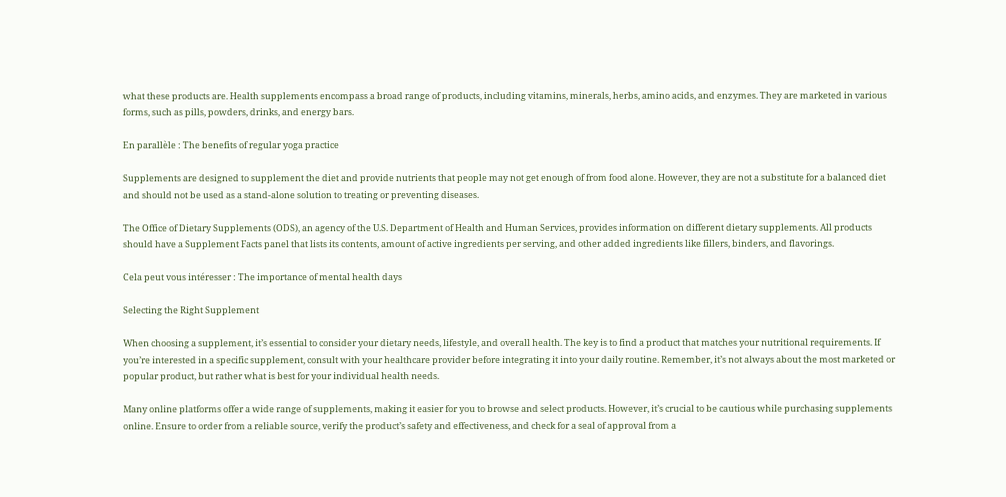what these products are. Health supplements encompass a broad range of products, including vitamins, minerals, herbs, amino acids, and enzymes. They are marketed in various forms, such as pills, powders, drinks, and energy bars.

En parallèle : The benefits of regular yoga practice

Supplements are designed to supplement the diet and provide nutrients that people may not get enough of from food alone. However, they are not a substitute for a balanced diet and should not be used as a stand-alone solution to treating or preventing diseases.

The Office of Dietary Supplements (ODS), an agency of the U.S. Department of Health and Human Services, provides information on different dietary supplements. All products should have a Supplement Facts panel that lists its contents, amount of active ingredients per serving, and other added ingredients like fillers, binders, and flavorings.

Cela peut vous intéresser : The importance of mental health days

Selecting the Right Supplement

When choosing a supplement, it’s essential to consider your dietary needs, lifestyle, and overall health. The key is to find a product that matches your nutritional requirements. If you’re interested in a specific supplement, consult with your healthcare provider before integrating it into your daily routine. Remember, it’s not always about the most marketed or popular product, but rather what is best for your individual health needs.

Many online platforms offer a wide range of supplements, making it easier for you to browse and select products. However, it’s crucial to be cautious while purchasing supplements online. Ensure to order from a reliable source, verify the product’s safety and effectiveness, and check for a seal of approval from a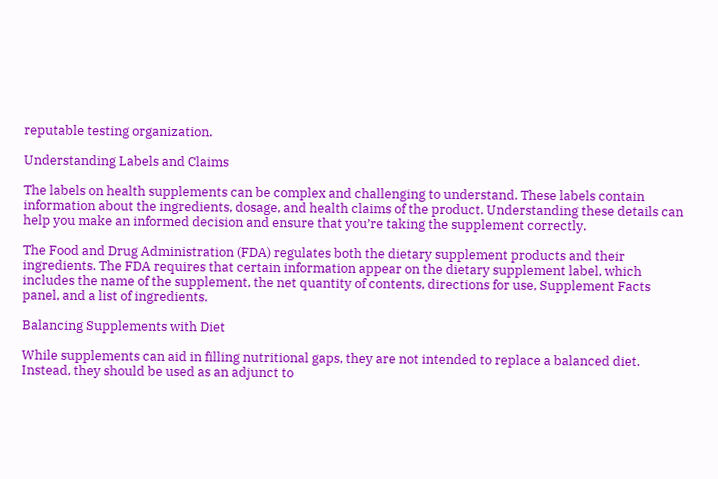reputable testing organization.

Understanding Labels and Claims

The labels on health supplements can be complex and challenging to understand. These labels contain information about the ingredients, dosage, and health claims of the product. Understanding these details can help you make an informed decision and ensure that you’re taking the supplement correctly.

The Food and Drug Administration (FDA) regulates both the dietary supplement products and their ingredients. The FDA requires that certain information appear on the dietary supplement label, which includes the name of the supplement, the net quantity of contents, directions for use, Supplement Facts panel, and a list of ingredients.

Balancing Supplements with Diet

While supplements can aid in filling nutritional gaps, they are not intended to replace a balanced diet. Instead, they should be used as an adjunct to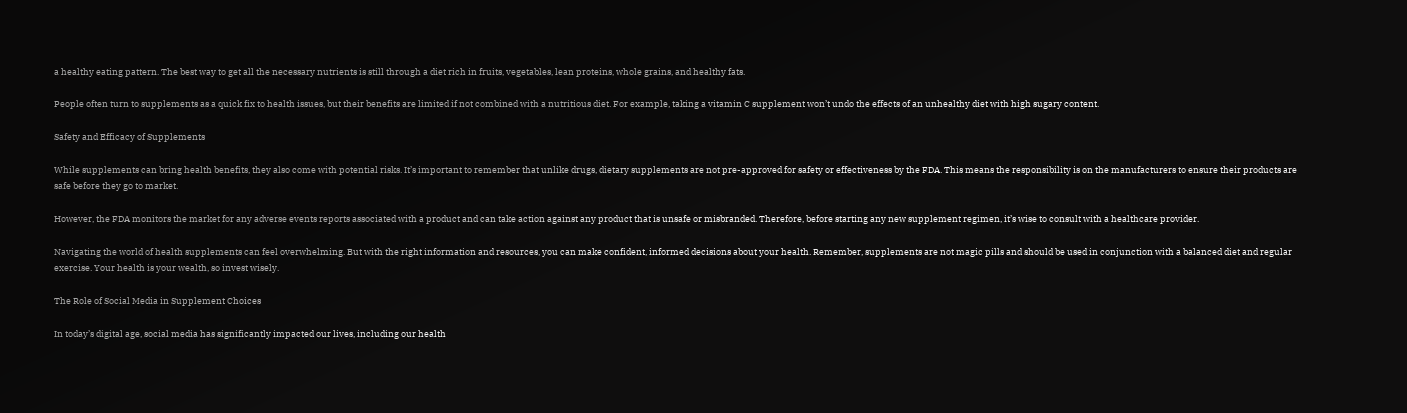a healthy eating pattern. The best way to get all the necessary nutrients is still through a diet rich in fruits, vegetables, lean proteins, whole grains, and healthy fats.

People often turn to supplements as a quick fix to health issues, but their benefits are limited if not combined with a nutritious diet. For example, taking a vitamin C supplement won’t undo the effects of an unhealthy diet with high sugary content.

Safety and Efficacy of Supplements

While supplements can bring health benefits, they also come with potential risks. It’s important to remember that unlike drugs, dietary supplements are not pre-approved for safety or effectiveness by the FDA. This means the responsibility is on the manufacturers to ensure their products are safe before they go to market.

However, the FDA monitors the market for any adverse events reports associated with a product and can take action against any product that is unsafe or misbranded. Therefore, before starting any new supplement regimen, it’s wise to consult with a healthcare provider.

Navigating the world of health supplements can feel overwhelming. But with the right information and resources, you can make confident, informed decisions about your health. Remember, supplements are not magic pills and should be used in conjunction with a balanced diet and regular exercise. Your health is your wealth, so invest wisely.

The Role of Social Media in Supplement Choices

In today’s digital age, social media has significantly impacted our lives, including our health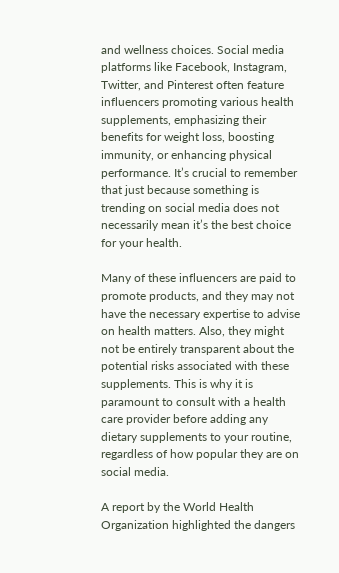and wellness choices. Social media platforms like Facebook, Instagram, Twitter, and Pinterest often feature influencers promoting various health supplements, emphasizing their benefits for weight loss, boosting immunity, or enhancing physical performance. It’s crucial to remember that just because something is trending on social media does not necessarily mean it’s the best choice for your health.

Many of these influencers are paid to promote products, and they may not have the necessary expertise to advise on health matters. Also, they might not be entirely transparent about the potential risks associated with these supplements. This is why it is paramount to consult with a health care provider before adding any dietary supplements to your routine, regardless of how popular they are on social media.

A report by the World Health Organization highlighted the dangers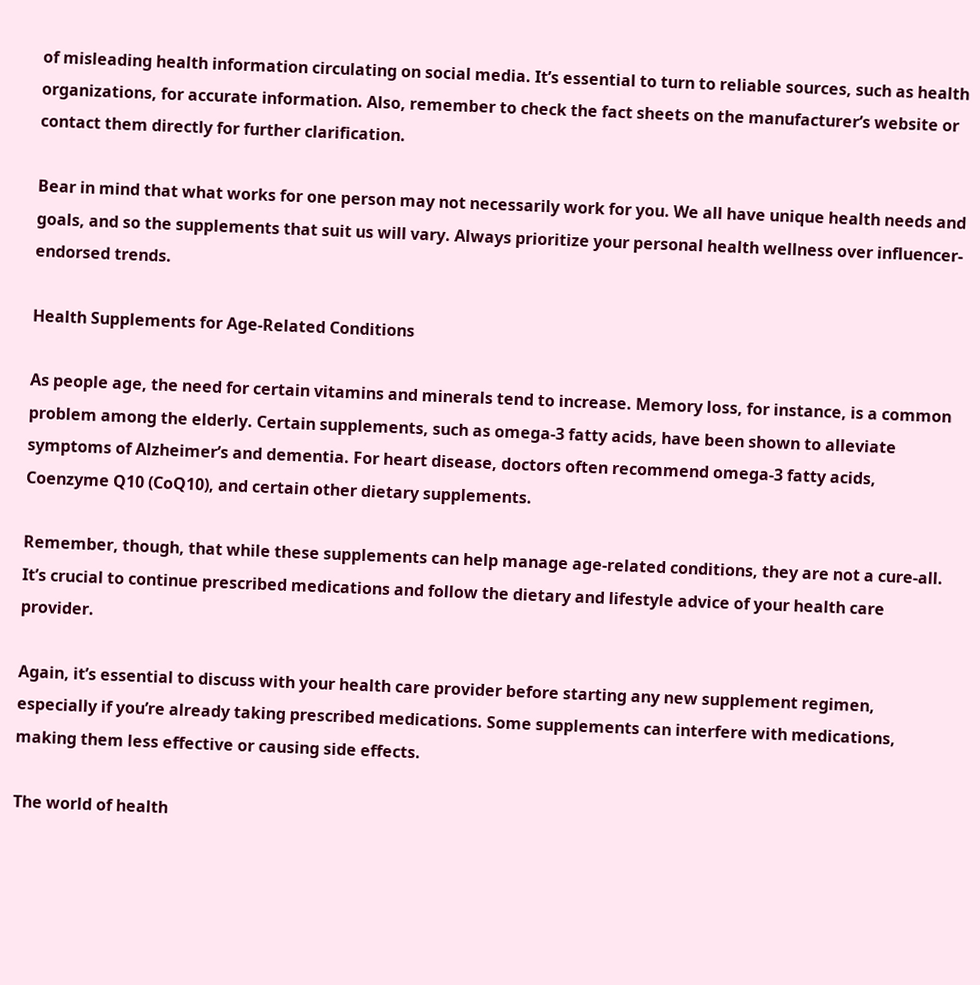of misleading health information circulating on social media. It’s essential to turn to reliable sources, such as health organizations, for accurate information. Also, remember to check the fact sheets on the manufacturer’s website or contact them directly for further clarification.

Bear in mind that what works for one person may not necessarily work for you. We all have unique health needs and goals, and so the supplements that suit us will vary. Always prioritize your personal health wellness over influencer-endorsed trends.

Health Supplements for Age-Related Conditions

As people age, the need for certain vitamins and minerals tend to increase. Memory loss, for instance, is a common problem among the elderly. Certain supplements, such as omega-3 fatty acids, have been shown to alleviate symptoms of Alzheimer’s and dementia. For heart disease, doctors often recommend omega-3 fatty acids, Coenzyme Q10 (CoQ10), and certain other dietary supplements.

Remember, though, that while these supplements can help manage age-related conditions, they are not a cure-all. It’s crucial to continue prescribed medications and follow the dietary and lifestyle advice of your health care provider.

Again, it’s essential to discuss with your health care provider before starting any new supplement regimen, especially if you’re already taking prescribed medications. Some supplements can interfere with medications, making them less effective or causing side effects.

The world of health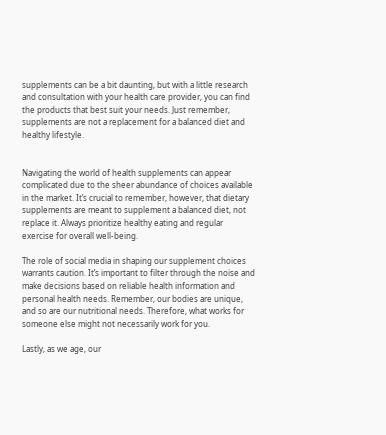supplements can be a bit daunting, but with a little research and consultation with your health care provider, you can find the products that best suit your needs. Just remember, supplements are not a replacement for a balanced diet and healthy lifestyle.


Navigating the world of health supplements can appear complicated due to the sheer abundance of choices available in the market. It’s crucial to remember, however, that dietary supplements are meant to supplement a balanced diet, not replace it. Always prioritize healthy eating and regular exercise for overall well-being.

The role of social media in shaping our supplement choices warrants caution. It’s important to filter through the noise and make decisions based on reliable health information and personal health needs. Remember, our bodies are unique, and so are our nutritional needs. Therefore, what works for someone else might not necessarily work for you.

Lastly, as we age, our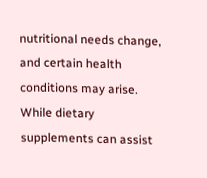nutritional needs change, and certain health conditions may arise. While dietary supplements can assist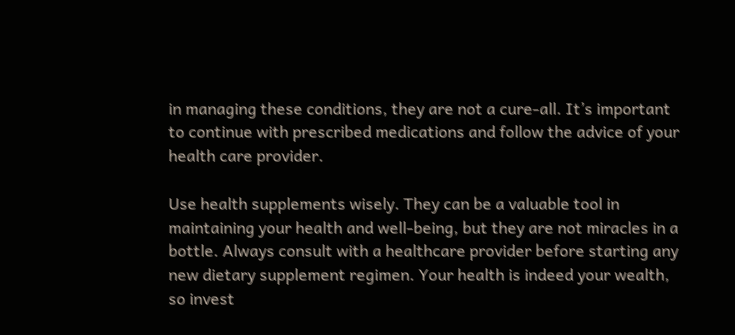in managing these conditions, they are not a cure-all. It’s important to continue with prescribed medications and follow the advice of your health care provider.

Use health supplements wisely. They can be a valuable tool in maintaining your health and well-being, but they are not miracles in a bottle. Always consult with a healthcare provider before starting any new dietary supplement regimen. Your health is indeed your wealth, so invest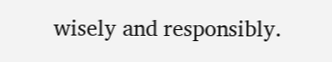wisely and responsibly.